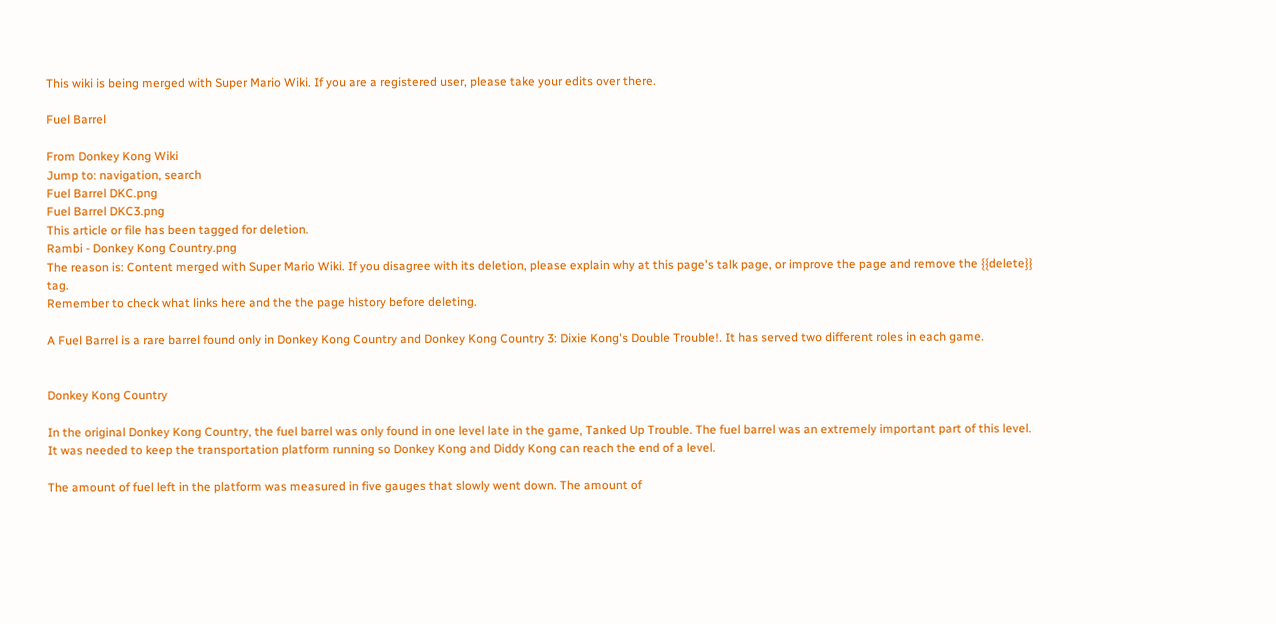This wiki is being merged with Super Mario Wiki. If you are a registered user, please take your edits over there.

Fuel Barrel

From Donkey Kong Wiki
Jump to: navigation, search
Fuel Barrel DKC.png
Fuel Barrel DKC3.png
This article or file has been tagged for deletion.
Rambi - Donkey Kong Country.png
The reason is: Content merged with Super Mario Wiki. If you disagree with its deletion, please explain why at this page's talk page, or improve the page and remove the {{delete}} tag.
Remember to check what links here and the the page history before deleting.

A Fuel Barrel is a rare barrel found only in Donkey Kong Country and Donkey Kong Country 3: Dixie Kong's Double Trouble!. It has served two different roles in each game.


Donkey Kong Country

In the original Donkey Kong Country, the fuel barrel was only found in one level late in the game, Tanked Up Trouble. The fuel barrel was an extremely important part of this level. It was needed to keep the transportation platform running so Donkey Kong and Diddy Kong can reach the end of a level.

The amount of fuel left in the platform was measured in five gauges that slowly went down. The amount of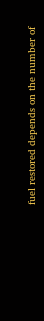fuel restored depends on the number of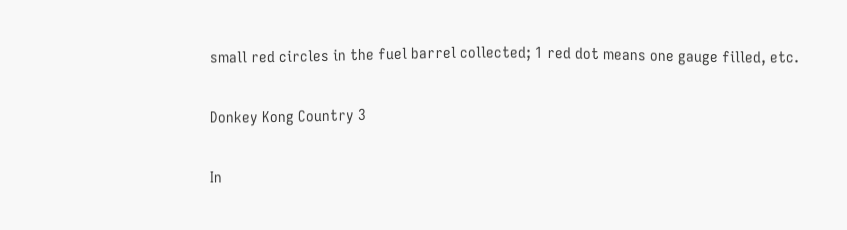small red circles in the fuel barrel collected; 1 red dot means one gauge filled, etc.

Donkey Kong Country 3

In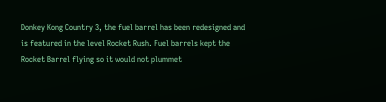Donkey Kong Country 3, the fuel barrel has been redesigned and is featured in the level Rocket Rush. Fuel barrels kept the Rocket Barrel flying so it would not plummet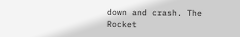down and crash. The Rocket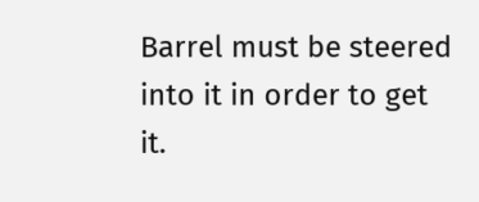Barrel must be steered into it in order to get it.